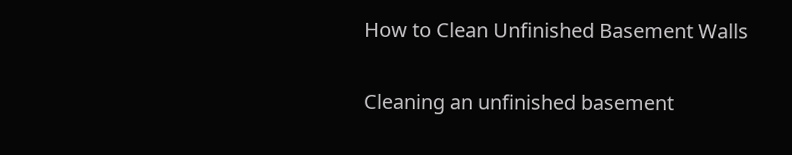How to Clean Unfinished Basement Walls

Cleaning an unfinished basement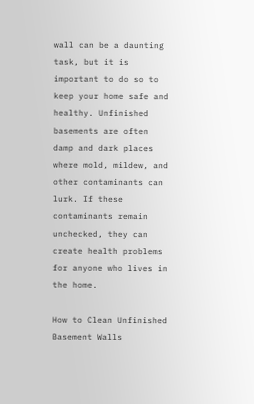wall can be a daunting task, but it is important to do so to keep your home safe and healthy. Unfinished basements are often damp and dark places where mold, mildew, and other contaminants can lurk. If these contaminants remain unchecked, they can create health problems for anyone who lives in the home.

How to Clean Unfinished Basement Walls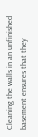Cleaning the walls in an unfinished basement ensures that they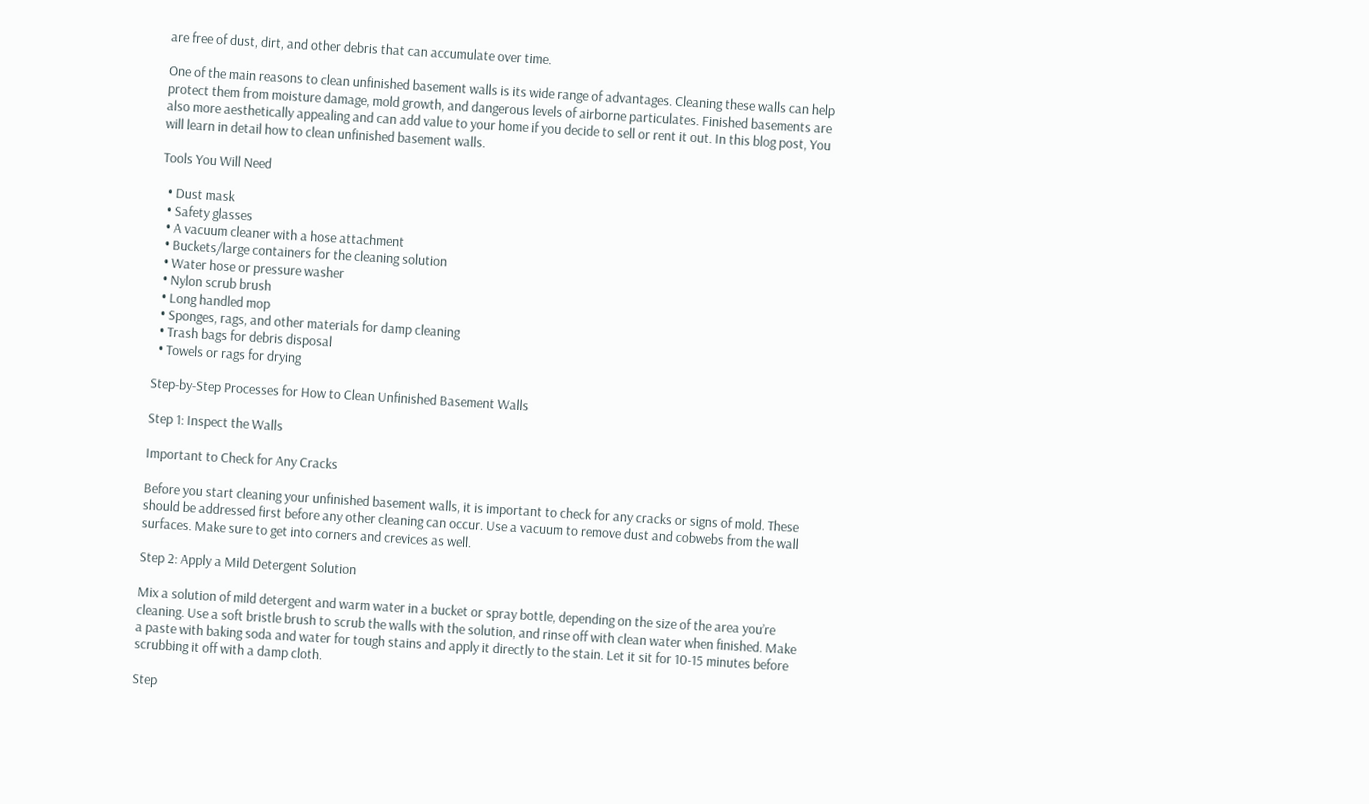are free of dust, dirt, and other debris that can accumulate over time.

One of the main reasons to clean unfinished basement walls is its wide range of advantages. Cleaning these walls can help protect them from moisture damage, mold growth, and dangerous levels of airborne particulates. Finished basements are also more aesthetically appealing and can add value to your home if you decide to sell or rent it out. In this blog post, You will learn in detail how to clean unfinished basement walls.

Tools You Will Need

  • Dust mask
  • Safety glasses
  • A vacuum cleaner with a hose attachment
  • Buckets/large containers for the cleaning solution
  • Water hose or pressure washer
  • Nylon scrub brush
  • Long handled mop
  • Sponges, rags, and other materials for damp cleaning
  • Trash bags for debris disposal
  • Towels or rags for drying

Step-by-Step Processes for How to Clean Unfinished Basement Walls

Step 1: Inspect the Walls

Important to Check for Any Cracks

Before you start cleaning your unfinished basement walls, it is important to check for any cracks or signs of mold. These should be addressed first before any other cleaning can occur. Use a vacuum to remove dust and cobwebs from the wall surfaces. Make sure to get into corners and crevices as well.

Step 2: Apply a Mild Detergent Solution

Mix a solution of mild detergent and warm water in a bucket or spray bottle, depending on the size of the area you’re cleaning. Use a soft bristle brush to scrub the walls with the solution, and rinse off with clean water when finished. Make a paste with baking soda and water for tough stains and apply it directly to the stain. Let it sit for 10-15 minutes before scrubbing it off with a damp cloth.

Step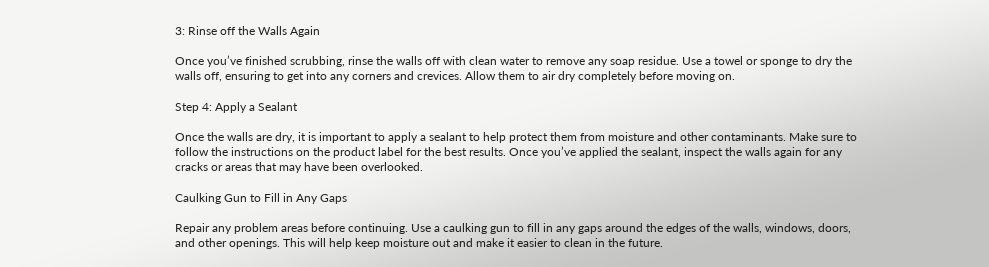3: Rinse off the Walls Again

Once you’ve finished scrubbing, rinse the walls off with clean water to remove any soap residue. Use a towel or sponge to dry the walls off, ensuring to get into any corners and crevices. Allow them to air dry completely before moving on.

Step 4: Apply a Sealant

Once the walls are dry, it is important to apply a sealant to help protect them from moisture and other contaminants. Make sure to follow the instructions on the product label for the best results. Once you’ve applied the sealant, inspect the walls again for any cracks or areas that may have been overlooked.

Caulking Gun to Fill in Any Gaps

Repair any problem areas before continuing. Use a caulking gun to fill in any gaps around the edges of the walls, windows, doors, and other openings. This will help keep moisture out and make it easier to clean in the future.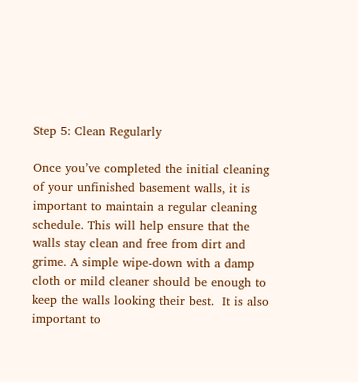Step 5: Clean Regularly

Once you’ve completed the initial cleaning of your unfinished basement walls, it is important to maintain a regular cleaning schedule. This will help ensure that the walls stay clean and free from dirt and grime. A simple wipe-down with a damp cloth or mild cleaner should be enough to keep the walls looking their best.  It is also important to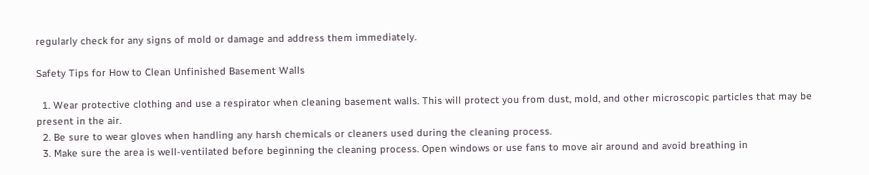regularly check for any signs of mold or damage and address them immediately.

Safety Tips for How to Clean Unfinished Basement Walls

  1. Wear protective clothing and use a respirator when cleaning basement walls. This will protect you from dust, mold, and other microscopic particles that may be present in the air.
  2. Be sure to wear gloves when handling any harsh chemicals or cleaners used during the cleaning process.
  3. Make sure the area is well-ventilated before beginning the cleaning process. Open windows or use fans to move air around and avoid breathing in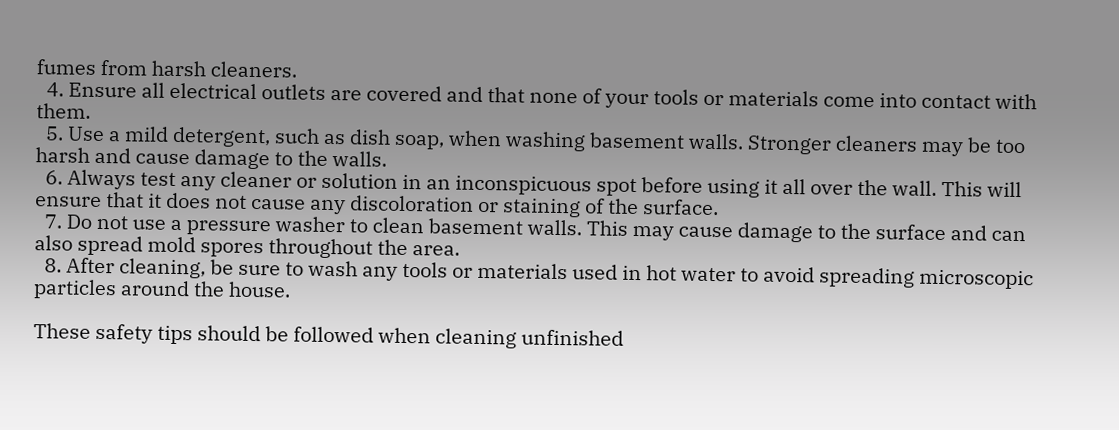fumes from harsh cleaners.
  4. Ensure all electrical outlets are covered and that none of your tools or materials come into contact with them.
  5. Use a mild detergent, such as dish soap, when washing basement walls. Stronger cleaners may be too harsh and cause damage to the walls.
  6. Always test any cleaner or solution in an inconspicuous spot before using it all over the wall. This will ensure that it does not cause any discoloration or staining of the surface.
  7. Do not use a pressure washer to clean basement walls. This may cause damage to the surface and can also spread mold spores throughout the area.
  8. After cleaning, be sure to wash any tools or materials used in hot water to avoid spreading microscopic particles around the house.

These safety tips should be followed when cleaning unfinished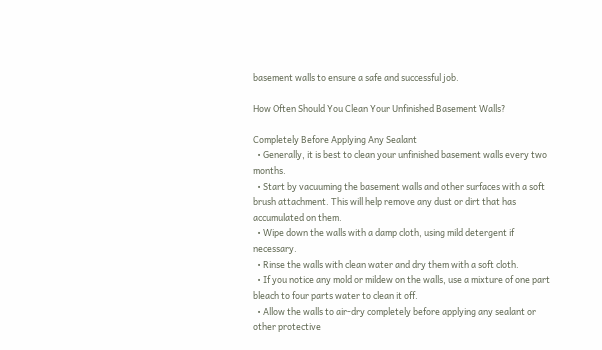basement walls to ensure a safe and successful job.

How Often Should You Clean Your Unfinished Basement Walls?

Completely Before Applying Any Sealant
  • Generally, it is best to clean your unfinished basement walls every two months.
  • Start by vacuuming the basement walls and other surfaces with a soft brush attachment. This will help remove any dust or dirt that has accumulated on them.
  • Wipe down the walls with a damp cloth, using mild detergent if necessary.
  • Rinse the walls with clean water and dry them with a soft cloth.
  • If you notice any mold or mildew on the walls, use a mixture of one part bleach to four parts water to clean it off.
  • Allow the walls to air-dry completely before applying any sealant or other protective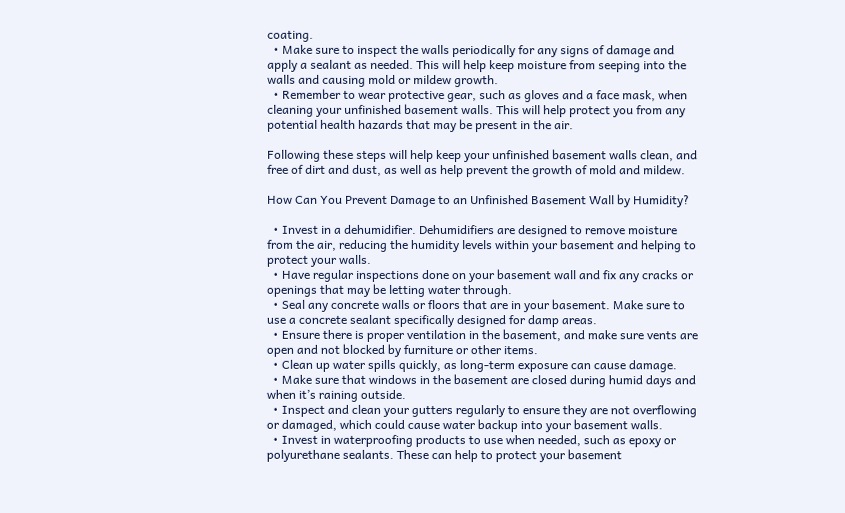coating.
  • Make sure to inspect the walls periodically for any signs of damage and apply a sealant as needed. This will help keep moisture from seeping into the walls and causing mold or mildew growth.
  • Remember to wear protective gear, such as gloves and a face mask, when cleaning your unfinished basement walls. This will help protect you from any potential health hazards that may be present in the air.

Following these steps will help keep your unfinished basement walls clean, and free of dirt and dust, as well as help prevent the growth of mold and mildew.

How Can You Prevent Damage to an Unfinished Basement Wall by Humidity?

  • Invest in a dehumidifier. Dehumidifiers are designed to remove moisture from the air, reducing the humidity levels within your basement and helping to protect your walls.
  • Have regular inspections done on your basement wall and fix any cracks or openings that may be letting water through.
  • Seal any concrete walls or floors that are in your basement. Make sure to use a concrete sealant specifically designed for damp areas.
  • Ensure there is proper ventilation in the basement, and make sure vents are open and not blocked by furniture or other items.
  • Clean up water spills quickly, as long-term exposure can cause damage.
  • Make sure that windows in the basement are closed during humid days and when it’s raining outside.
  • Inspect and clean your gutters regularly to ensure they are not overflowing or damaged, which could cause water backup into your basement walls.
  • Invest in waterproofing products to use when needed, such as epoxy or polyurethane sealants. These can help to protect your basement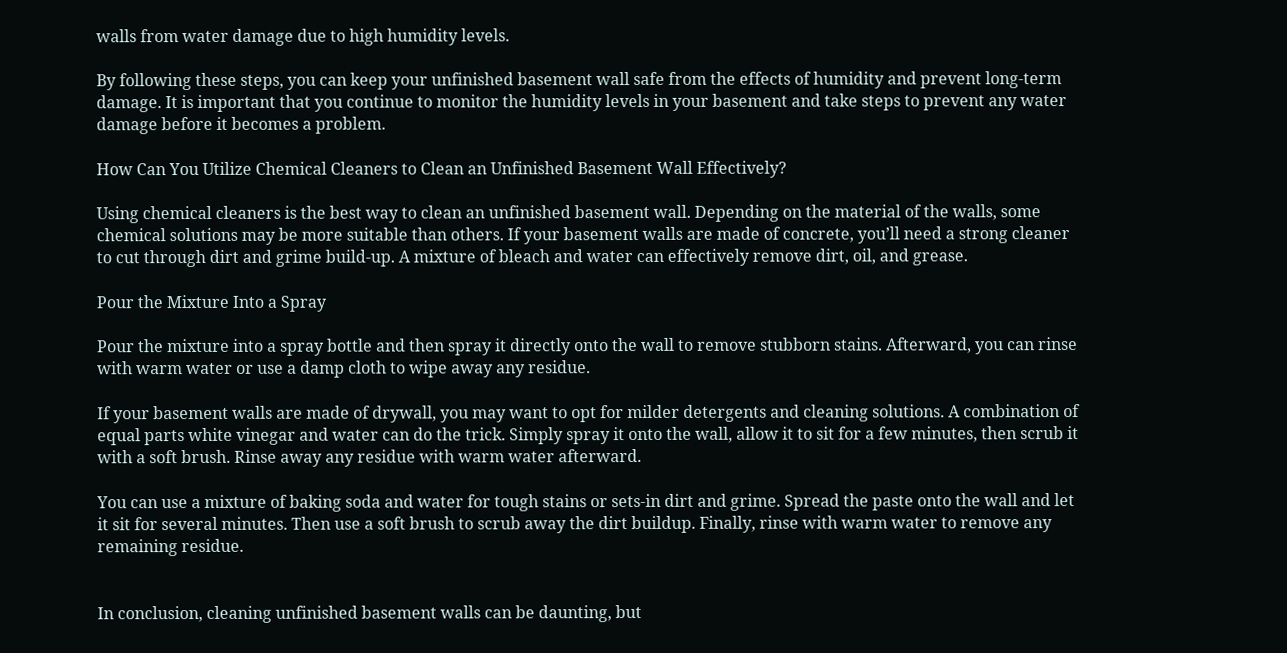walls from water damage due to high humidity levels.

By following these steps, you can keep your unfinished basement wall safe from the effects of humidity and prevent long-term damage. It is important that you continue to monitor the humidity levels in your basement and take steps to prevent any water damage before it becomes a problem.

How Can You Utilize Chemical Cleaners to Clean an Unfinished Basement Wall Effectively?

Using chemical cleaners is the best way to clean an unfinished basement wall. Depending on the material of the walls, some chemical solutions may be more suitable than others. If your basement walls are made of concrete, you’ll need a strong cleaner to cut through dirt and grime build-up. A mixture of bleach and water can effectively remove dirt, oil, and grease.

Pour the Mixture Into a Spray

Pour the mixture into a spray bottle and then spray it directly onto the wall to remove stubborn stains. Afterward, you can rinse with warm water or use a damp cloth to wipe away any residue.

If your basement walls are made of drywall, you may want to opt for milder detergents and cleaning solutions. A combination of equal parts white vinegar and water can do the trick. Simply spray it onto the wall, allow it to sit for a few minutes, then scrub it with a soft brush. Rinse away any residue with warm water afterward.

You can use a mixture of baking soda and water for tough stains or sets-in dirt and grime. Spread the paste onto the wall and let it sit for several minutes. Then use a soft brush to scrub away the dirt buildup. Finally, rinse with warm water to remove any remaining residue.


In conclusion, cleaning unfinished basement walls can be daunting, but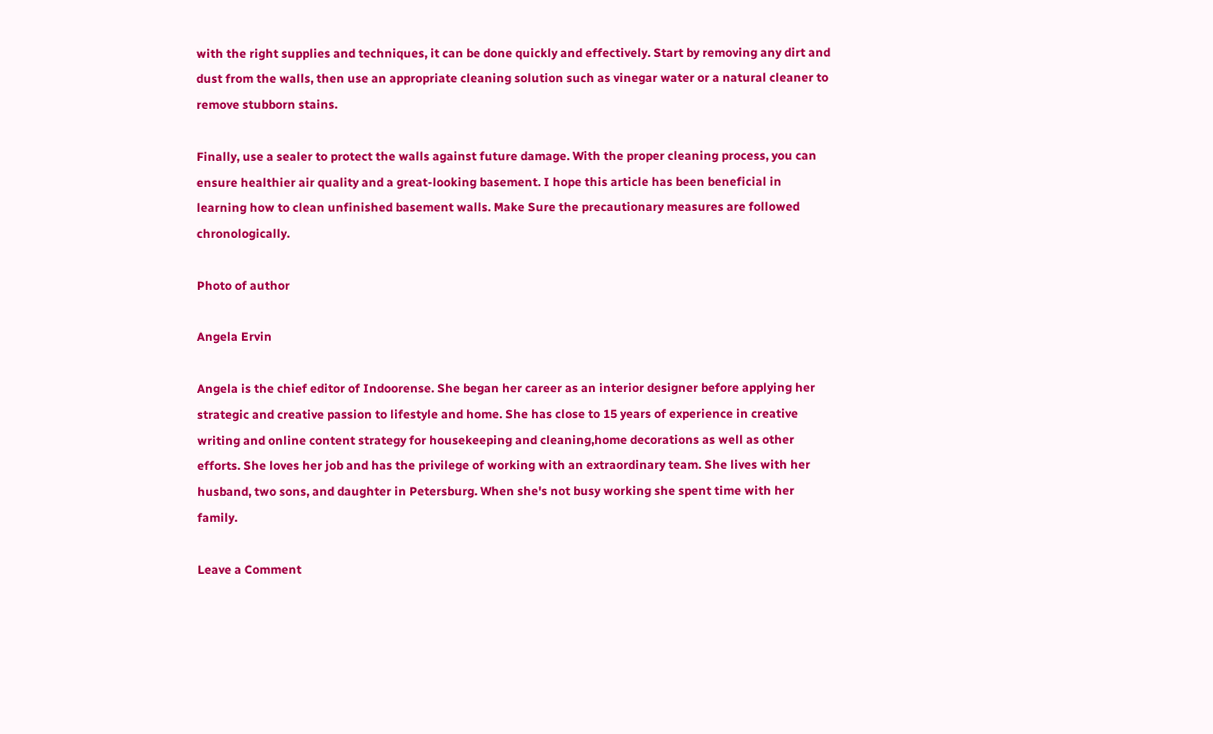with the right supplies and techniques, it can be done quickly and effectively. Start by removing any dirt and dust from the walls, then use an appropriate cleaning solution such as vinegar water or a natural cleaner to remove stubborn stains.

Finally, use a sealer to protect the walls against future damage. With the proper cleaning process, you can ensure healthier air quality and a great-looking basement. I hope this article has been beneficial in learning how to clean unfinished basement walls. Make Sure the precautionary measures are followed chronologically.

Photo of author

Angela Ervin

Angela is the chief editor of Indoorense. She began her career as an interior designer before applying her strategic and creative passion to lifestyle and home. She has close to 15 years of experience in creative writing and online content strategy for housekeeping and cleaning,home decorations as well as other efforts. She loves her job and has the privilege of working with an extraordinary team. She lives with her husband, two sons, and daughter in Petersburg. When she's not busy working she spent time with her family.

Leave a Comment